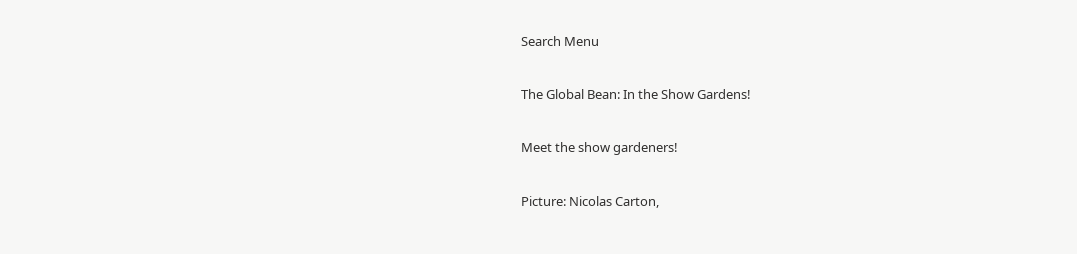Search Menu

The Global Bean: In the Show Gardens!

Meet the show gardeners!

Picture: Nicolas Carton,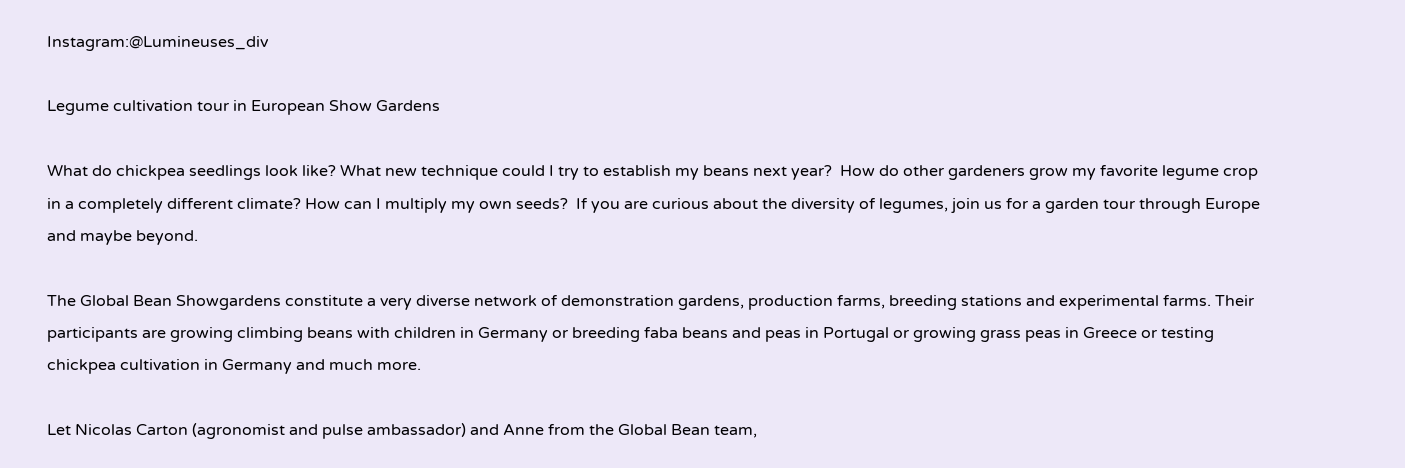Instagram:@Lumineuses_div

Legume cultivation tour in European Show Gardens

What do chickpea seedlings look like? What new technique could I try to establish my beans next year?  How do other gardeners grow my favorite legume crop in a completely different climate? How can I multiply my own seeds?  If you are curious about the diversity of legumes, join us for a garden tour through Europe and maybe beyond.

The Global Bean Showgardens constitute a very diverse network of demonstration gardens, production farms, breeding stations and experimental farms. Their participants are growing climbing beans with children in Germany or breeding faba beans and peas in Portugal or growing grass peas in Greece or testing chickpea cultivation in Germany and much more.

Let Nicolas Carton (agronomist and pulse ambassador) and Anne from the Global Bean team,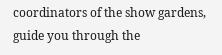coordinators of the show gardens, guide you through the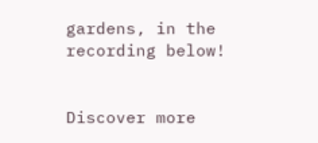gardens, in the recording below!


Discover more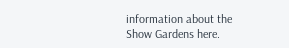information about the Show Gardens here.